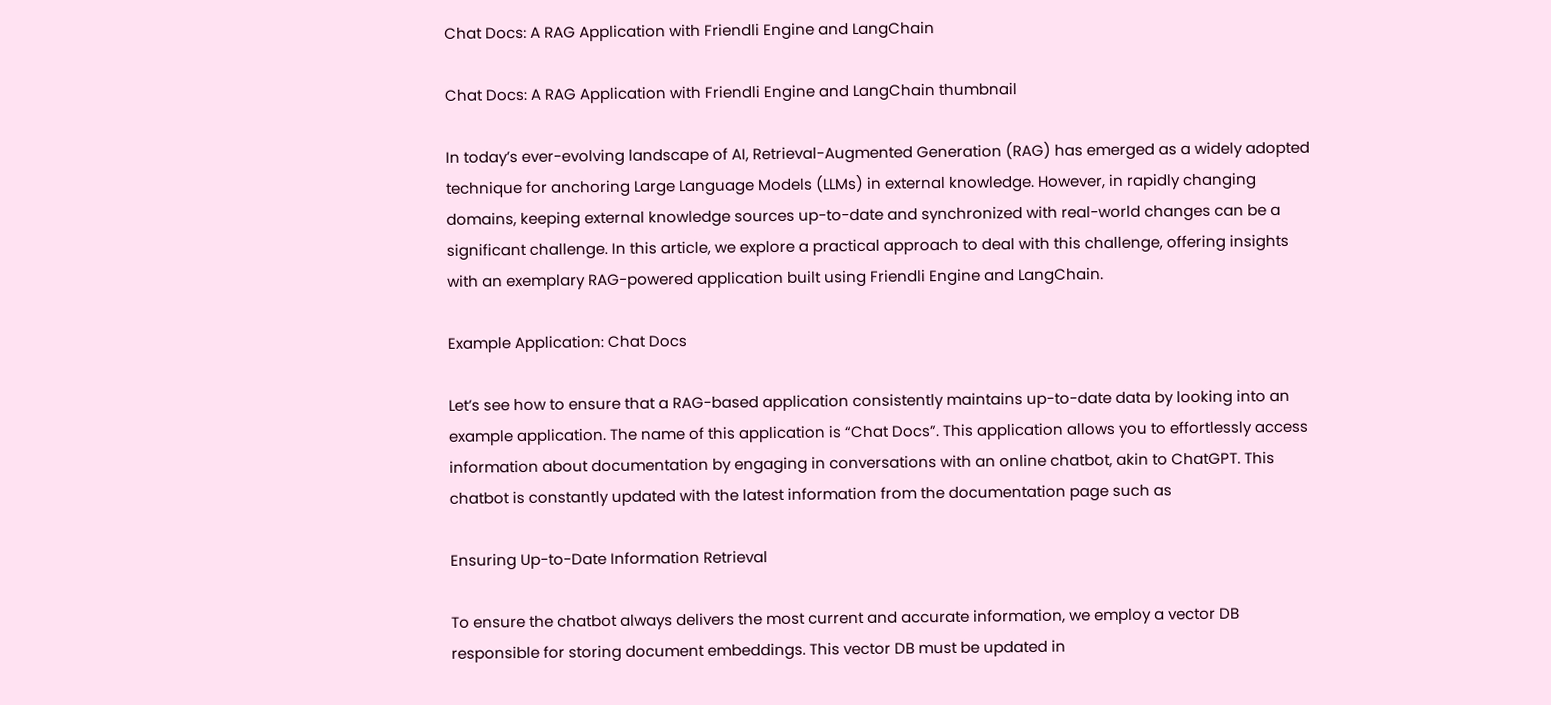Chat Docs: A RAG Application with Friendli Engine and LangChain

Chat Docs: A RAG Application with Friendli Engine and LangChain thumbnail

In today’s ever-evolving landscape of AI, Retrieval-Augmented Generation (RAG) has emerged as a widely adopted technique for anchoring Large Language Models (LLMs) in external knowledge. However, in rapidly changing domains, keeping external knowledge sources up-to-date and synchronized with real-world changes can be a significant challenge. In this article, we explore a practical approach to deal with this challenge, offering insights with an exemplary RAG-powered application built using Friendli Engine and LangChain.

Example Application: Chat Docs

Let’s see how to ensure that a RAG-based application consistently maintains up-to-date data by looking into an example application. The name of this application is “Chat Docs”. This application allows you to effortlessly access information about documentation by engaging in conversations with an online chatbot, akin to ChatGPT. This chatbot is constantly updated with the latest information from the documentation page such as

Ensuring Up-to-Date Information Retrieval

To ensure the chatbot always delivers the most current and accurate information, we employ a vector DB responsible for storing document embeddings. This vector DB must be updated in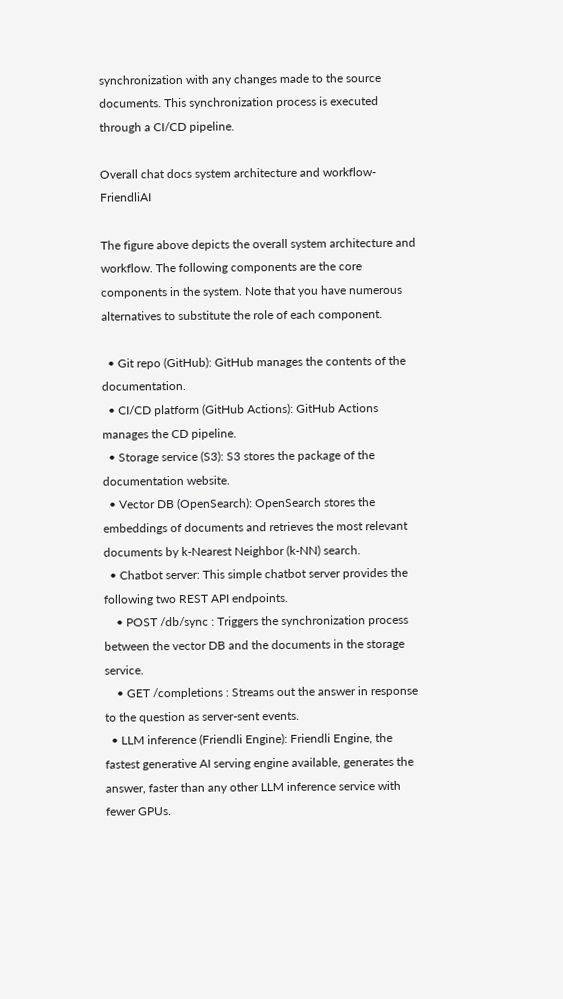synchronization with any changes made to the source documents. This synchronization process is executed through a CI/CD pipeline.

Overall chat docs system architecture and workflow-FriendliAI

The figure above depicts the overall system architecture and workflow. The following components are the core components in the system. Note that you have numerous alternatives to substitute the role of each component.

  • Git repo (GitHub): GitHub manages the contents of the documentation.
  • CI/CD platform (GitHub Actions): GitHub Actions manages the CD pipeline.
  • Storage service (S3): S3 stores the package of the documentation website.
  • Vector DB (OpenSearch): OpenSearch stores the embeddings of documents and retrieves the most relevant documents by k-Nearest Neighbor (k-NN) search.
  • Chatbot server: This simple chatbot server provides the following two REST API endpoints.
    • POST /db/sync : Triggers the synchronization process between the vector DB and the documents in the storage service.
    • GET /completions : Streams out the answer in response to the question as server-sent events.
  • LLM inference (Friendli Engine): Friendli Engine, the fastest generative AI serving engine available, generates the answer, faster than any other LLM inference service with fewer GPUs.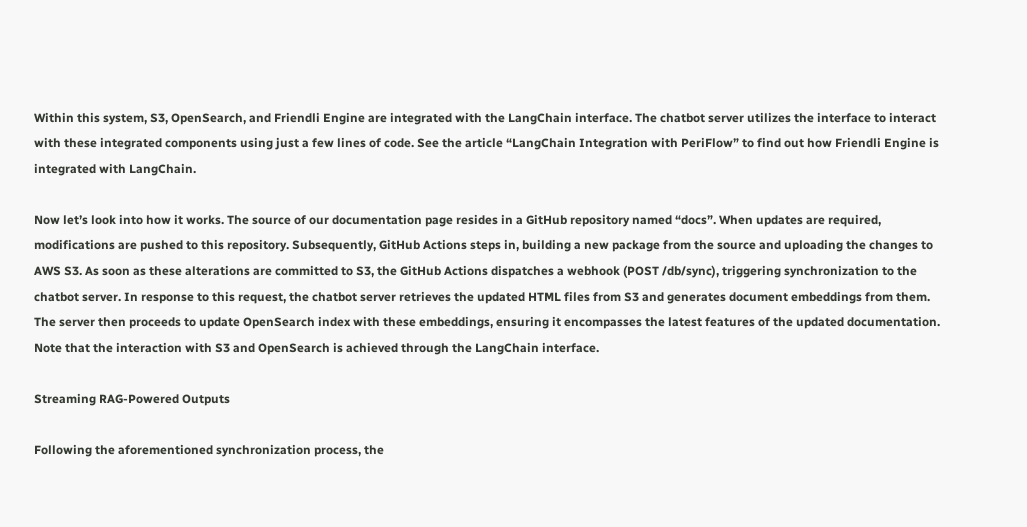Within this system, S3, OpenSearch, and Friendli Engine are integrated with the LangChain interface. The chatbot server utilizes the interface to interact with these integrated components using just a few lines of code. See the article “LangChain Integration with PeriFlow” to find out how Friendli Engine is integrated with LangChain.

Now let’s look into how it works. The source of our documentation page resides in a GitHub repository named “docs”. When updates are required, modifications are pushed to this repository. Subsequently, GitHub Actions steps in, building a new package from the source and uploading the changes to AWS S3. As soon as these alterations are committed to S3, the GitHub Actions dispatches a webhook (POST /db/sync), triggering synchronization to the chatbot server. In response to this request, the chatbot server retrieves the updated HTML files from S3 and generates document embeddings from them. The server then proceeds to update OpenSearch index with these embeddings, ensuring it encompasses the latest features of the updated documentation. Note that the interaction with S3 and OpenSearch is achieved through the LangChain interface.

Streaming RAG-Powered Outputs

Following the aforementioned synchronization process, the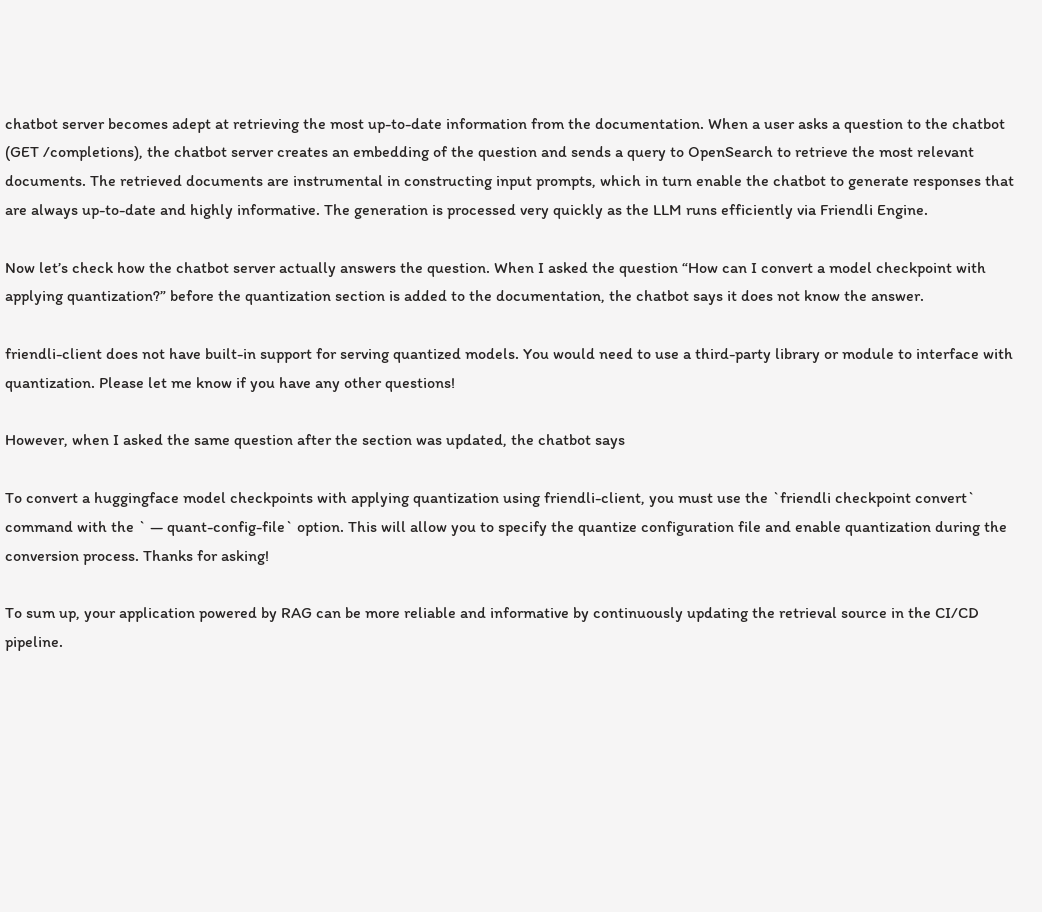chatbot server becomes adept at retrieving the most up-to-date information from the documentation. When a user asks a question to the chatbot (GET /completions), the chatbot server creates an embedding of the question and sends a query to OpenSearch to retrieve the most relevant documents. The retrieved documents are instrumental in constructing input prompts, which in turn enable the chatbot to generate responses that are always up-to-date and highly informative. The generation is processed very quickly as the LLM runs efficiently via Friendli Engine.

Now let’s check how the chatbot server actually answers the question. When I asked the question “How can I convert a model checkpoint with applying quantization?” before the quantization section is added to the documentation, the chatbot says it does not know the answer.

friendli-client does not have built-in support for serving quantized models. You would need to use a third-party library or module to interface with quantization. Please let me know if you have any other questions!

However, when I asked the same question after the section was updated, the chatbot says

To convert a huggingface model checkpoints with applying quantization using friendli-client, you must use the `friendli checkpoint convert` command with the ` — quant-config-file` option. This will allow you to specify the quantize configuration file and enable quantization during the conversion process. Thanks for asking!

To sum up, your application powered by RAG can be more reliable and informative by continuously updating the retrieval source in the CI/CD pipeline.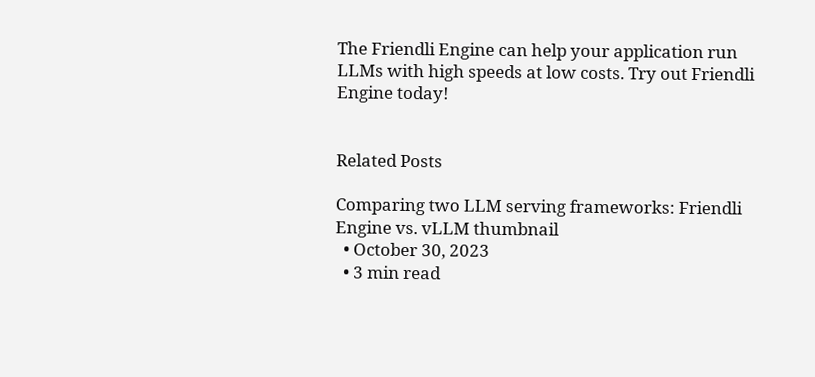The Friendli Engine can help your application run LLMs with high speeds at low costs. Try out Friendli Engine today!


Related Posts

Comparing two LLM serving frameworks: Friendli Engine vs. vLLM thumbnail
  • October 30, 2023
  • 3 min read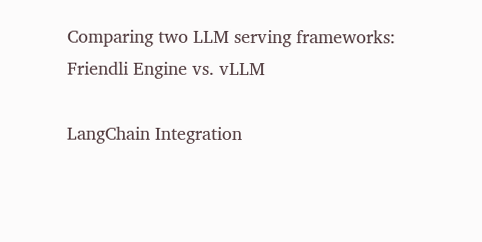Comparing two LLM serving frameworks: Friendli Engine vs. vLLM

LangChain Integration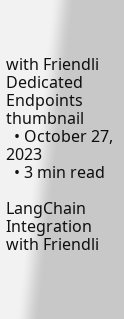with Friendli Dedicated Endpoints thumbnail
  • October 27, 2023
  • 3 min read

LangChain Integration with Friendli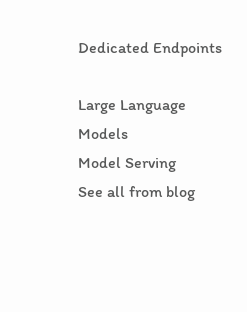Dedicated Endpoints

Large Language Models
Model Serving
See all from blog